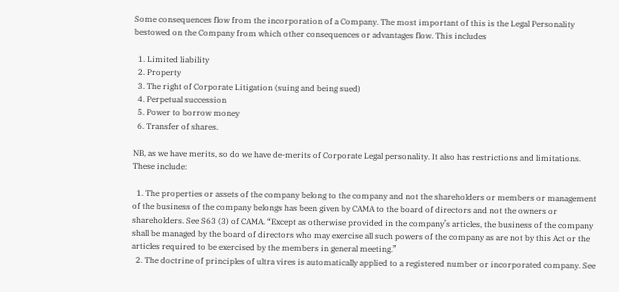Some consequences flow from the incorporation of a Company. The most important of this is the Legal Personality bestowed on the Company from which other consequences or advantages flow. This includes

  1. Limited liability
  2. Property
  3. The right of Corporate Litigation (suing and being sued)
  4. Perpetual succession
  5. Power to borrow money
  6. Transfer of shares.

NB, as we have merits, so do we have de-merits of Corporate Legal personality. It also has restrictions and limitations. These include:

  1. The properties or assets of the company belong to the company and not the shareholders or members or management of the business of the company belongs has been given by CAMA to the board of directors and not the owners or shareholders. See S63 (3) of CAMA. “Except as otherwise provided in the company’s articles, the business of the company shall be managed by the board of directors who may exercise all such powers of the company as are not by this Act or the articles required to be exercised by the members in general meeting.”
  2. The doctrine of principles of ultra vires is automatically applied to a registered number or incorporated company. See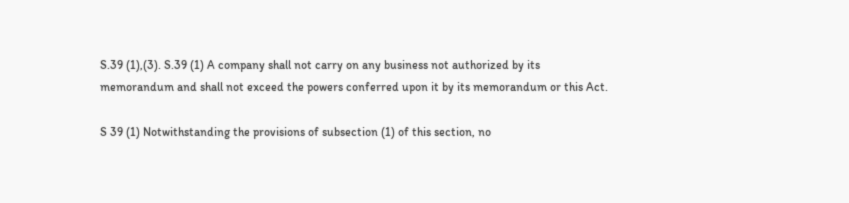S.39 (1),(3). S.39 (1) A company shall not carry on any business not authorized by its memorandum and shall not exceed the powers conferred upon it by its memorandum or this Act.

S 39 (1) Notwithstanding the provisions of subsection (1) of this section, no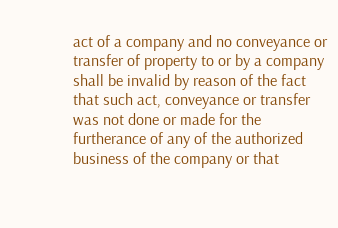act of a company and no conveyance or transfer of property to or by a company shall be invalid by reason of the fact that such act, conveyance or transfer was not done or made for the furtherance of any of the authorized business of the company or that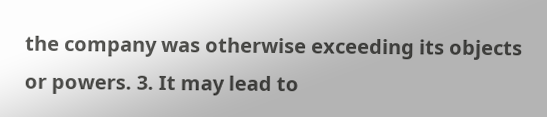the company was otherwise exceeding its objects or powers. 3. It may lead to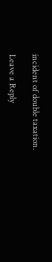incident of double taxation.

Leave a Reply